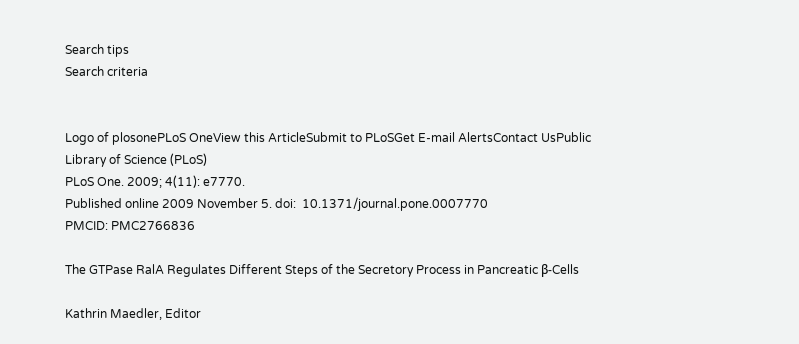Search tips
Search criteria


Logo of plosonePLoS OneView this ArticleSubmit to PLoSGet E-mail AlertsContact UsPublic Library of Science (PLoS)
PLoS One. 2009; 4(11): e7770.
Published online 2009 November 5. doi:  10.1371/journal.pone.0007770
PMCID: PMC2766836

The GTPase RalA Regulates Different Steps of the Secretory Process in Pancreatic β-Cells

Kathrin Maedler, Editor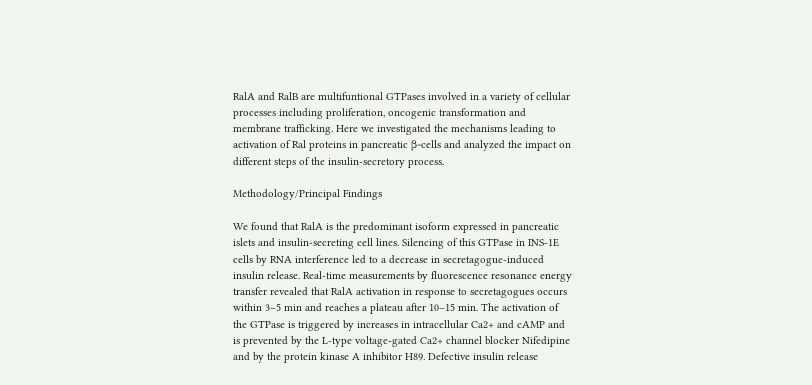RalA and RalB are multifuntional GTPases involved in a variety of cellular processes including proliferation, oncogenic transformation and membrane trafficking. Here we investigated the mechanisms leading to activation of Ral proteins in pancreatic β-cells and analyzed the impact on different steps of the insulin-secretory process.

Methodology/Principal Findings

We found that RalA is the predominant isoform expressed in pancreatic islets and insulin-secreting cell lines. Silencing of this GTPase in INS-1E cells by RNA interference led to a decrease in secretagogue-induced insulin release. Real-time measurements by fluorescence resonance energy transfer revealed that RalA activation in response to secretagogues occurs within 3–5 min and reaches a plateau after 10–15 min. The activation of the GTPase is triggered by increases in intracellular Ca2+ and cAMP and is prevented by the L-type voltage-gated Ca2+ channel blocker Nifedipine and by the protein kinase A inhibitor H89. Defective insulin release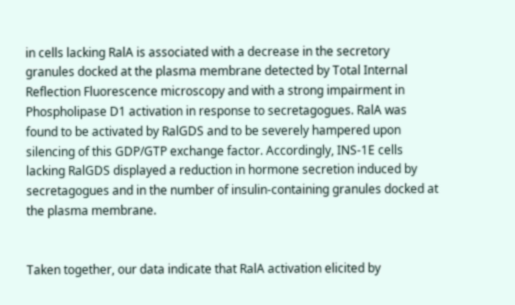in cells lacking RalA is associated with a decrease in the secretory granules docked at the plasma membrane detected by Total Internal Reflection Fluorescence microscopy and with a strong impairment in Phospholipase D1 activation in response to secretagogues. RalA was found to be activated by RalGDS and to be severely hampered upon silencing of this GDP/GTP exchange factor. Accordingly, INS-1E cells lacking RalGDS displayed a reduction in hormone secretion induced by secretagogues and in the number of insulin-containing granules docked at the plasma membrane.


Taken together, our data indicate that RalA activation elicited by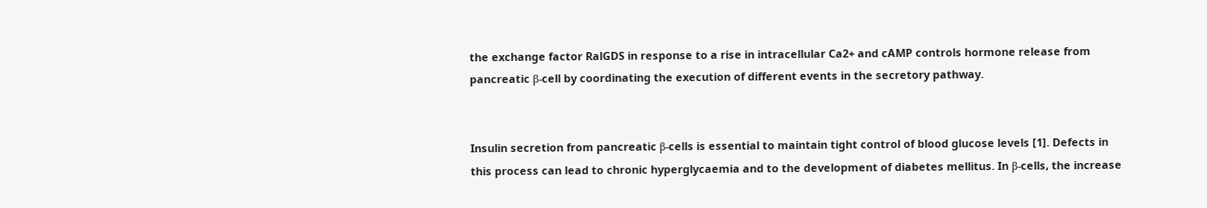the exchange factor RalGDS in response to a rise in intracellular Ca2+ and cAMP controls hormone release from pancreatic β-cell by coordinating the execution of different events in the secretory pathway.


Insulin secretion from pancreatic β-cells is essential to maintain tight control of blood glucose levels [1]. Defects in this process can lead to chronic hyperglycaemia and to the development of diabetes mellitus. In β-cells, the increase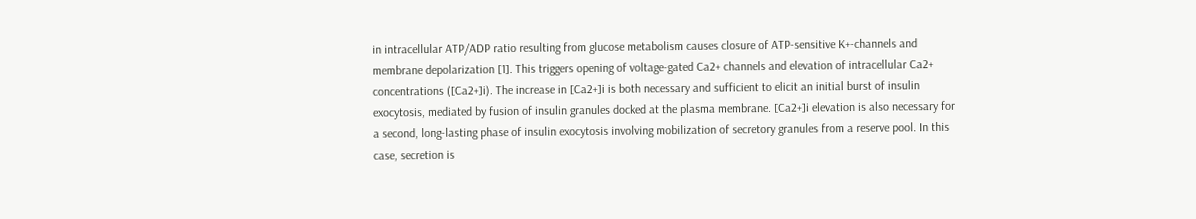in intracellular ATP/ADP ratio resulting from glucose metabolism causes closure of ATP-sensitive K+-channels and membrane depolarization [1]. This triggers opening of voltage-gated Ca2+ channels and elevation of intracellular Ca2+ concentrations ([Ca2+]i). The increase in [Ca2+]i is both necessary and sufficient to elicit an initial burst of insulin exocytosis, mediated by fusion of insulin granules docked at the plasma membrane. [Ca2+]i elevation is also necessary for a second, long-lasting phase of insulin exocytosis involving mobilization of secretory granules from a reserve pool. In this case, secretion is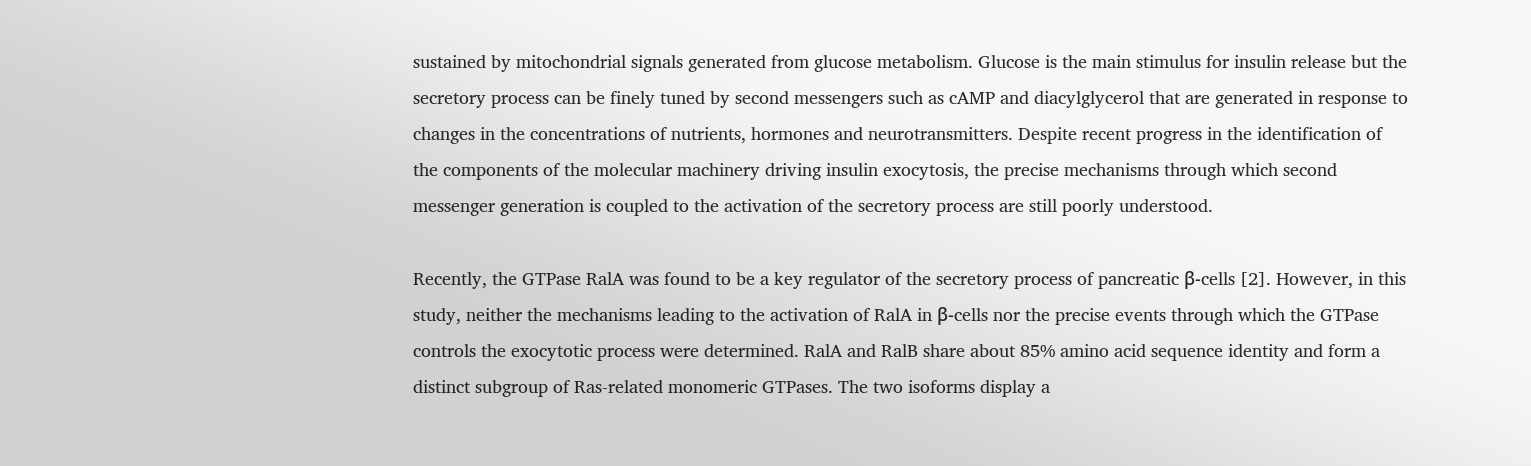sustained by mitochondrial signals generated from glucose metabolism. Glucose is the main stimulus for insulin release but the secretory process can be finely tuned by second messengers such as cAMP and diacylglycerol that are generated in response to changes in the concentrations of nutrients, hormones and neurotransmitters. Despite recent progress in the identification of the components of the molecular machinery driving insulin exocytosis, the precise mechanisms through which second messenger generation is coupled to the activation of the secretory process are still poorly understood.

Recently, the GTPase RalA was found to be a key regulator of the secretory process of pancreatic β-cells [2]. However, in this study, neither the mechanisms leading to the activation of RalA in β-cells nor the precise events through which the GTPase controls the exocytotic process were determined. RalA and RalB share about 85% amino acid sequence identity and form a distinct subgroup of Ras-related monomeric GTPases. The two isoforms display a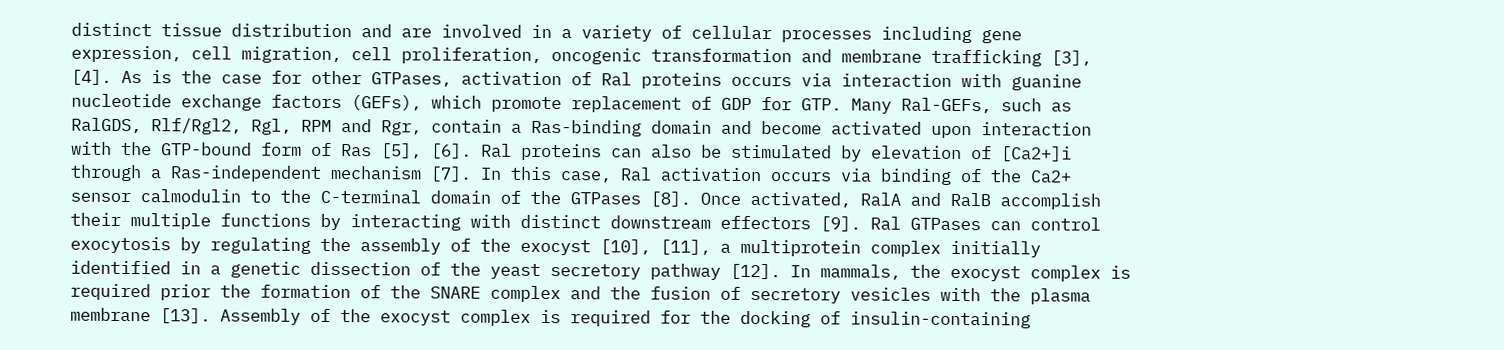distinct tissue distribution and are involved in a variety of cellular processes including gene expression, cell migration, cell proliferation, oncogenic transformation and membrane trafficking [3], [4]. As is the case for other GTPases, activation of Ral proteins occurs via interaction with guanine nucleotide exchange factors (GEFs), which promote replacement of GDP for GTP. Many Ral-GEFs, such as RalGDS, Rlf/Rgl2, Rgl, RPM and Rgr, contain a Ras-binding domain and become activated upon interaction with the GTP-bound form of Ras [5], [6]. Ral proteins can also be stimulated by elevation of [Ca2+]i through a Ras-independent mechanism [7]. In this case, Ral activation occurs via binding of the Ca2+ sensor calmodulin to the C-terminal domain of the GTPases [8]. Once activated, RalA and RalB accomplish their multiple functions by interacting with distinct downstream effectors [9]. Ral GTPases can control exocytosis by regulating the assembly of the exocyst [10], [11], a multiprotein complex initially identified in a genetic dissection of the yeast secretory pathway [12]. In mammals, the exocyst complex is required prior the formation of the SNARE complex and the fusion of secretory vesicles with the plasma membrane [13]. Assembly of the exocyst complex is required for the docking of insulin-containing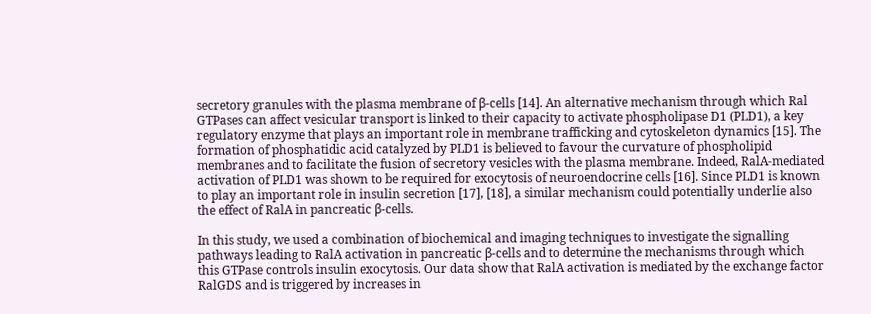secretory granules with the plasma membrane of β-cells [14]. An alternative mechanism through which Ral GTPases can affect vesicular transport is linked to their capacity to activate phospholipase D1 (PLD1), a key regulatory enzyme that plays an important role in membrane trafficking and cytoskeleton dynamics [15]. The formation of phosphatidic acid catalyzed by PLD1 is believed to favour the curvature of phospholipid membranes and to facilitate the fusion of secretory vesicles with the plasma membrane. Indeed, RalA-mediated activation of PLD1 was shown to be required for exocytosis of neuroendocrine cells [16]. Since PLD1 is known to play an important role in insulin secretion [17], [18], a similar mechanism could potentially underlie also the effect of RalA in pancreatic β-cells.

In this study, we used a combination of biochemical and imaging techniques to investigate the signalling pathways leading to RalA activation in pancreatic β-cells and to determine the mechanisms through which this GTPase controls insulin exocytosis. Our data show that RalA activation is mediated by the exchange factor RalGDS and is triggered by increases in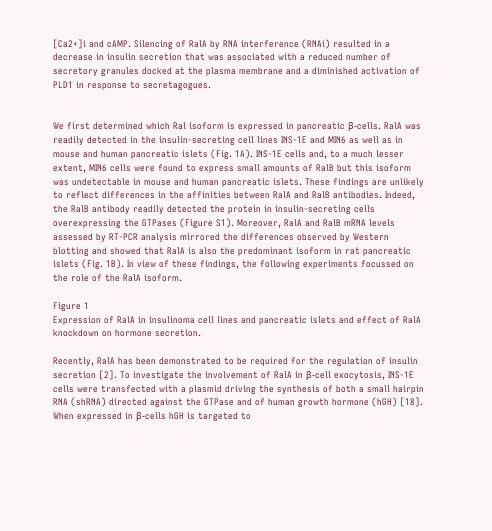[Ca2+]i and cAMP. Silencing of RalA by RNA interference (RNAi) resulted in a decrease in insulin secretion that was associated with a reduced number of secretory granules docked at the plasma membrane and a diminished activation of PLD1 in response to secretagogues.


We first determined which Ral isoform is expressed in pancreatic β-cells. RalA was readily detected in the insulin-secreting cell lines INS-1E and MIN6 as well as in mouse and human pancreatic islets (Fig. 1A). INS-1E cells and, to a much lesser extent, MIN6 cells were found to express small amounts of RalB but this isoform was undetectable in mouse and human pancreatic islets. These findings are unlikely to reflect differences in the affinities between RalA and RalB antibodies. Indeed, the RalB antibody readily detected the protein in insulin-secreting cells overexpressing the GTPases (Figure S1). Moreover, RalA and RalB mRNA levels assessed by RT-PCR analysis mirrored the differences observed by Western blotting and showed that RalA is also the predominant isoform in rat pancreatic islets (Fig. 1B). In view of these findings, the following experiments focussed on the role of the RalA isoform.

Figure 1
Expression of RalA in insulinoma cell lines and pancreatic islets and effect of RalA knockdown on hormone secretion.

Recently, RalA has been demonstrated to be required for the regulation of insulin secretion [2]. To investigate the involvement of RalA in β-cell exocytosis, INS-1E cells were transfected with a plasmid driving the synthesis of both a small hairpin RNA (shRNA) directed against the GTPase and of human growth hormone (hGH) [18]. When expressed in β-cells hGH is targeted to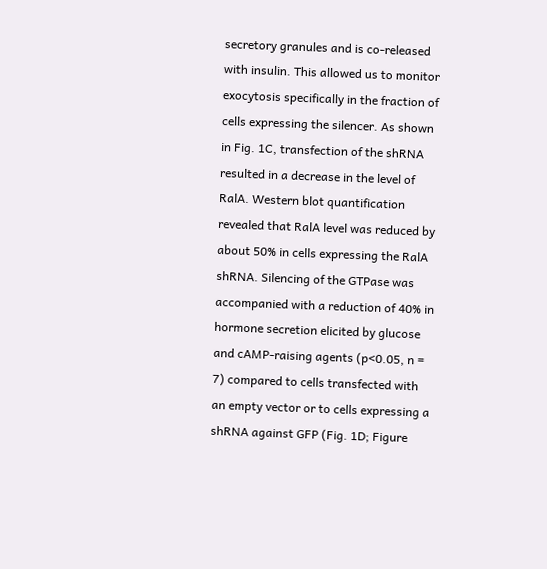secretory granules and is co-released with insulin. This allowed us to monitor exocytosis specifically in the fraction of cells expressing the silencer. As shown in Fig. 1C, transfection of the shRNA resulted in a decrease in the level of RalA. Western blot quantification revealed that RalA level was reduced by about 50% in cells expressing the RalA shRNA. Silencing of the GTPase was accompanied with a reduction of 40% in hormone secretion elicited by glucose and cAMP-raising agents (p<0.05, n = 7) compared to cells transfected with an empty vector or to cells expressing a shRNA against GFP (Fig. 1D; Figure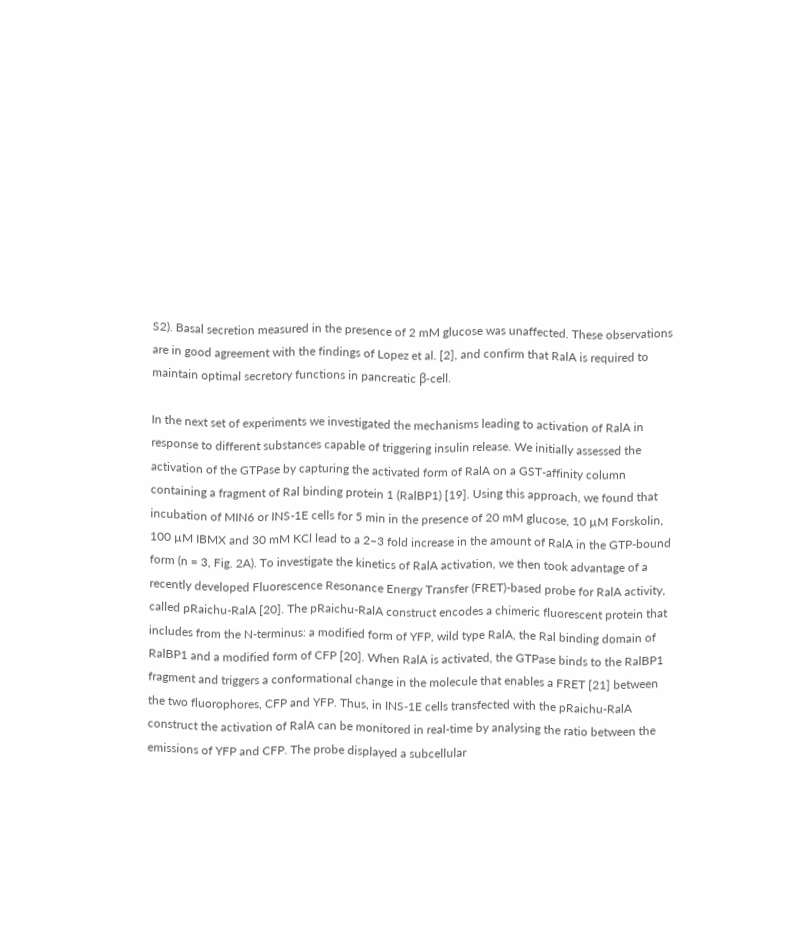S2). Basal secretion measured in the presence of 2 mM glucose was unaffected. These observations are in good agreement with the findings of Lopez et al. [2], and confirm that RalA is required to maintain optimal secretory functions in pancreatic β-cell.

In the next set of experiments we investigated the mechanisms leading to activation of RalA in response to different substances capable of triggering insulin release. We initially assessed the activation of the GTPase by capturing the activated form of RalA on a GST-affinity column containing a fragment of Ral binding protein 1 (RalBP1) [19]. Using this approach, we found that incubation of MIN6 or INS-1E cells for 5 min in the presence of 20 mM glucose, 10 µM Forskolin, 100 µM IBMX and 30 mM KCl lead to a 2–3 fold increase in the amount of RalA in the GTP-bound form (n = 3, Fig. 2A). To investigate the kinetics of RalA activation, we then took advantage of a recently developed Fluorescence Resonance Energy Transfer (FRET)-based probe for RalA activity, called pRaichu-RalA [20]. The pRaichu-RalA construct encodes a chimeric fluorescent protein that includes from the N-terminus: a modified form of YFP, wild type RalA, the Ral binding domain of RalBP1 and a modified form of CFP [20]. When RalA is activated, the GTPase binds to the RalBP1 fragment and triggers a conformational change in the molecule that enables a FRET [21] between the two fluorophores, CFP and YFP. Thus, in INS-1E cells transfected with the pRaichu-RalA construct the activation of RalA can be monitored in real-time by analysing the ratio between the emissions of YFP and CFP. The probe displayed a subcellular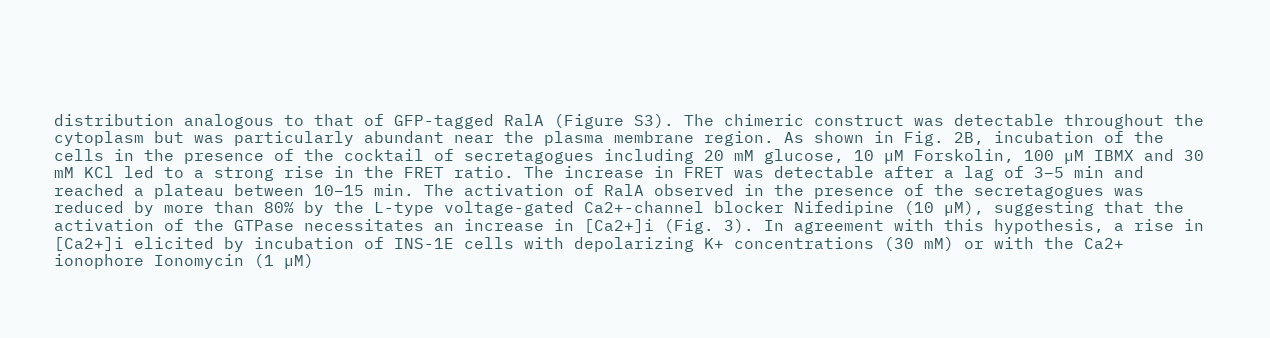distribution analogous to that of GFP-tagged RalA (Figure S3). The chimeric construct was detectable throughout the cytoplasm but was particularly abundant near the plasma membrane region. As shown in Fig. 2B, incubation of the cells in the presence of the cocktail of secretagogues including 20 mM glucose, 10 µM Forskolin, 100 µM IBMX and 30 mM KCl led to a strong rise in the FRET ratio. The increase in FRET was detectable after a lag of 3–5 min and reached a plateau between 10–15 min. The activation of RalA observed in the presence of the secretagogues was reduced by more than 80% by the L-type voltage-gated Ca2+-channel blocker Nifedipine (10 µM), suggesting that the activation of the GTPase necessitates an increase in [Ca2+]i (Fig. 3). In agreement with this hypothesis, a rise in [Ca2+]i elicited by incubation of INS-1E cells with depolarizing K+ concentrations (30 mM) or with the Ca2+ ionophore Ionomycin (1 µM)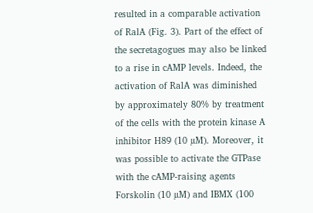resulted in a comparable activation of RalA (Fig. 3). Part of the effect of the secretagogues may also be linked to a rise in cAMP levels. Indeed, the activation of RalA was diminished by approximately 80% by treatment of the cells with the protein kinase A inhibitor H89 (10 µM). Moreover, it was possible to activate the GTPase with the cAMP-raising agents Forskolin (10 µM) and IBMX (100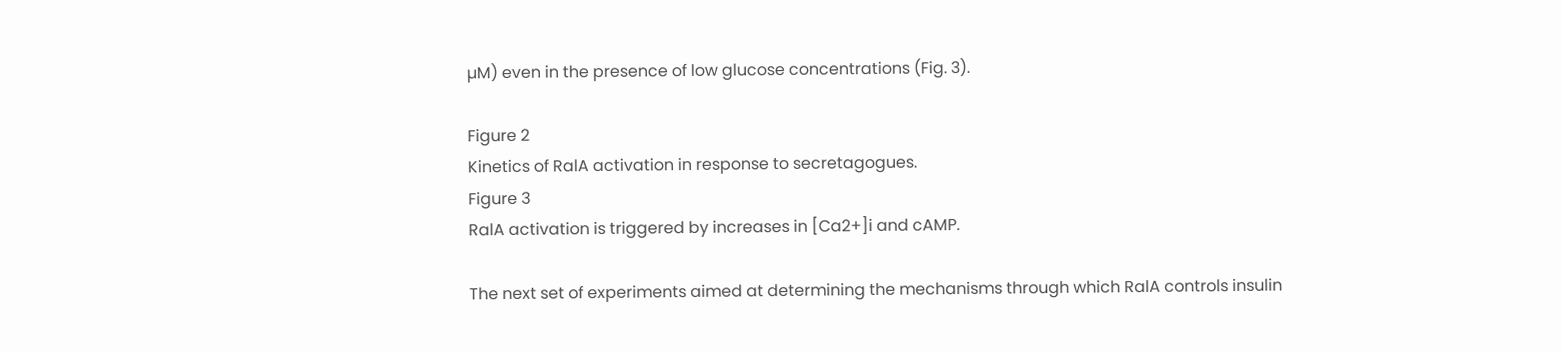µM) even in the presence of low glucose concentrations (Fig. 3).

Figure 2
Kinetics of RalA activation in response to secretagogues.
Figure 3
RalA activation is triggered by increases in [Ca2+]i and cAMP.

The next set of experiments aimed at determining the mechanisms through which RalA controls insulin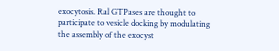exocytosis. Ral GTPases are thought to participate to vesicle docking by modulating the assembly of the exocyst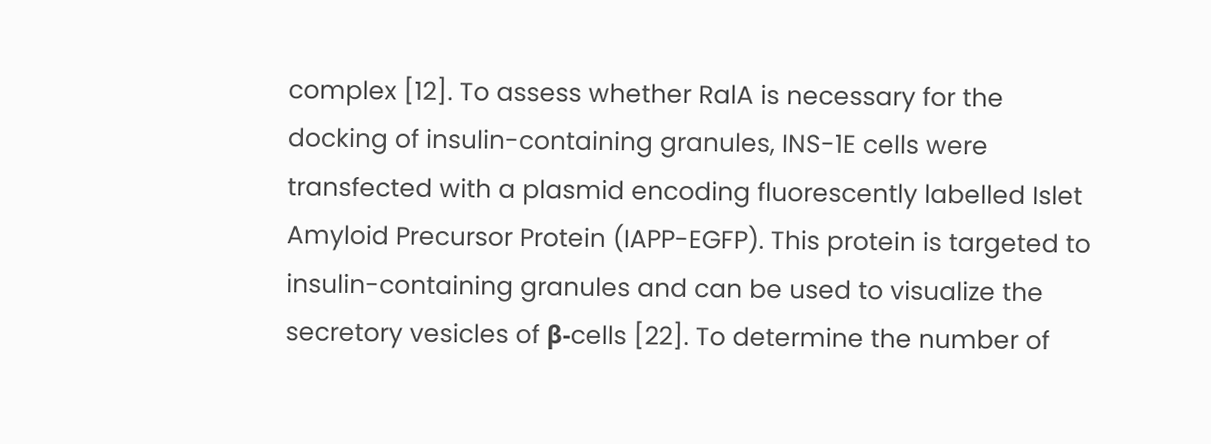complex [12]. To assess whether RalA is necessary for the docking of insulin-containing granules, INS-1E cells were transfected with a plasmid encoding fluorescently labelled Islet Amyloid Precursor Protein (IAPP-EGFP). This protein is targeted to insulin-containing granules and can be used to visualize the secretory vesicles of β-cells [22]. To determine the number of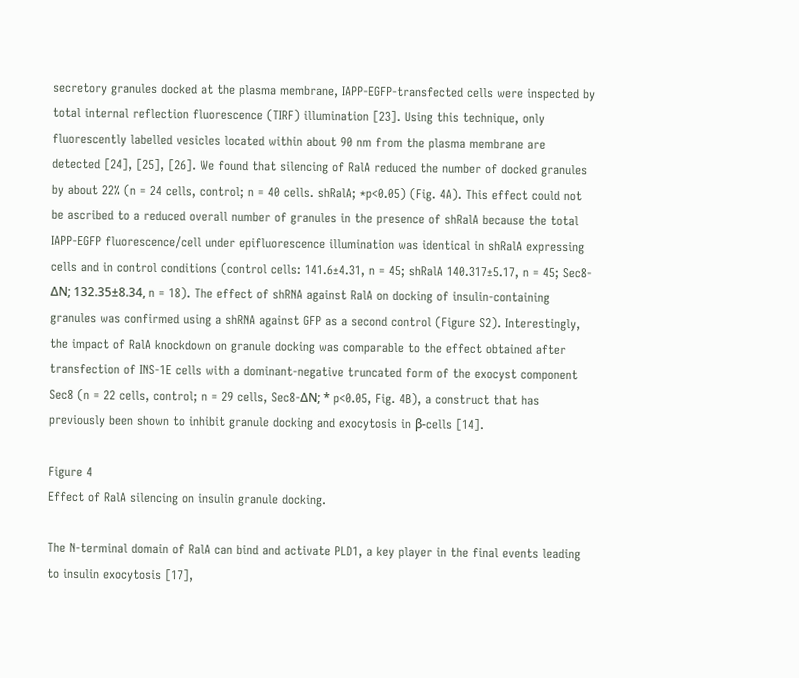secretory granules docked at the plasma membrane, IAPP-EGFP-transfected cells were inspected by total internal reflection fluorescence (TIRF) illumination [23]. Using this technique, only fluorescently labelled vesicles located within about 90 nm from the plasma membrane are detected [24], [25], [26]. We found that silencing of RalA reduced the number of docked granules by about 22% (n = 24 cells, control; n = 40 cells. shRalA; *p<0.05) (Fig. 4A). This effect could not be ascribed to a reduced overall number of granules in the presence of shRalA because the total IAPP-EGFP fluorescence/cell under epifluorescence illumination was identical in shRalA expressing cells and in control conditions (control cells: 141.6±4.31, n = 45; shRalA 140.317±5.17, n = 45; Sec8-ΔΝ; 132.35±8.34, n = 18). The effect of shRNA against RalA on docking of insulin-containing granules was confirmed using a shRNA against GFP as a second control (Figure S2). Interestingly, the impact of RalA knockdown on granule docking was comparable to the effect obtained after transfection of INS-1E cells with a dominant-negative truncated form of the exocyst component Sec8 (n = 22 cells, control; n = 29 cells, Sec8-ΔΝ; * p<0.05, Fig. 4B), a construct that has previously been shown to inhibit granule docking and exocytosis in β-cells [14].

Figure 4
Effect of RalA silencing on insulin granule docking.

The N-terminal domain of RalA can bind and activate PLD1, a key player in the final events leading to insulin exocytosis [17],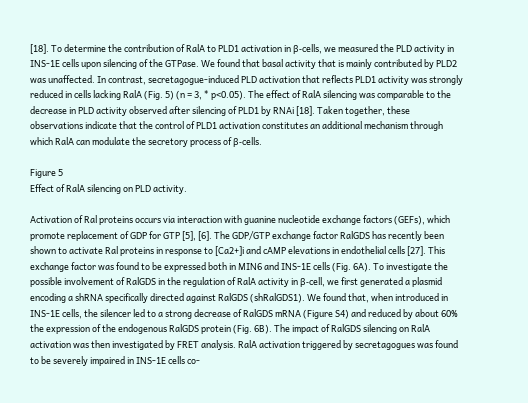[18]. To determine the contribution of RalA to PLD1 activation in β-cells, we measured the PLD activity in INS-1E cells upon silencing of the GTPase. We found that basal activity that is mainly contributed by PLD2 was unaffected. In contrast, secretagogue-induced PLD activation that reflects PLD1 activity was strongly reduced in cells lacking RalA (Fig. 5) (n = 3, * p<0.05). The effect of RalA silencing was comparable to the decrease in PLD activity observed after silencing of PLD1 by RNAi [18]. Taken together, these observations indicate that the control of PLD1 activation constitutes an additional mechanism through which RalA can modulate the secretory process of β-cells.

Figure 5
Effect of RalA silencing on PLD activity.

Activation of Ral proteins occurs via interaction with guanine nucleotide exchange factors (GEFs), which promote replacement of GDP for GTP [5], [6]. The GDP/GTP exchange factor RalGDS has recently been shown to activate Ral proteins in response to [Ca2+]i and cAMP elevations in endothelial cells [27]. This exchange factor was found to be expressed both in MIN6 and INS-1E cells (Fig. 6A). To investigate the possible involvement of RalGDS in the regulation of RalA activity in β-cell, we first generated a plasmid encoding a shRNA specifically directed against RalGDS (shRalGDS1). We found that, when introduced in INS-1E cells, the silencer led to a strong decrease of RalGDS mRNA (Figure S4) and reduced by about 60% the expression of the endogenous RalGDS protein (Fig. 6B). The impact of RalGDS silencing on RalA activation was then investigated by FRET analysis. RalA activation triggered by secretagogues was found to be severely impaired in INS-1E cells co-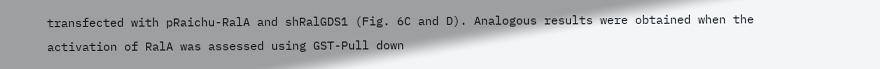transfected with pRaichu-RalA and shRalGDS1 (Fig. 6C and D). Analogous results were obtained when the activation of RalA was assessed using GST-Pull down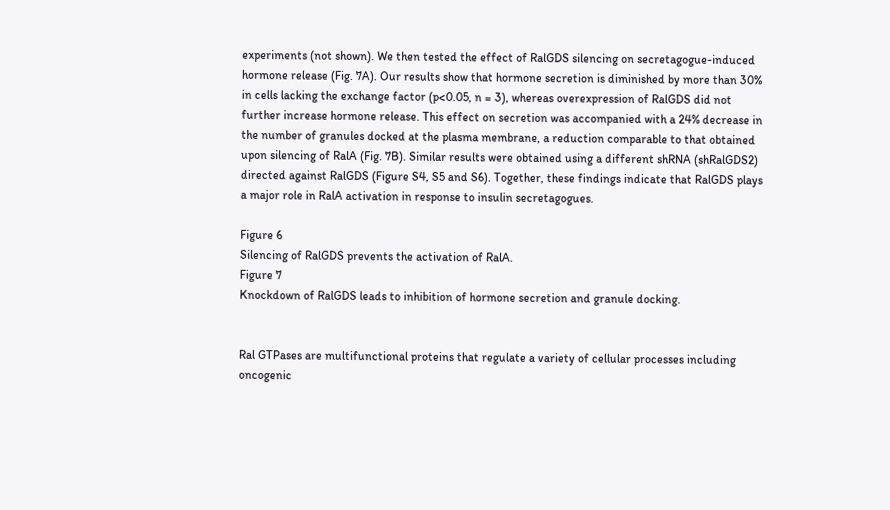experiments (not shown). We then tested the effect of RalGDS silencing on secretagogue-induced hormone release (Fig. 7A). Our results show that hormone secretion is diminished by more than 30% in cells lacking the exchange factor (p<0.05, n = 3), whereas overexpression of RalGDS did not further increase hormone release. This effect on secretion was accompanied with a 24% decrease in the number of granules docked at the plasma membrane, a reduction comparable to that obtained upon silencing of RalA (Fig. 7B). Similar results were obtained using a different shRNA (shRalGDS2) directed against RalGDS (Figure S4, S5 and S6). Together, these findings indicate that RalGDS plays a major role in RalA activation in response to insulin secretagogues.

Figure 6
Silencing of RalGDS prevents the activation of RalA.
Figure 7
Knockdown of RalGDS leads to inhibition of hormone secretion and granule docking.


Ral GTPases are multifunctional proteins that regulate a variety of cellular processes including oncogenic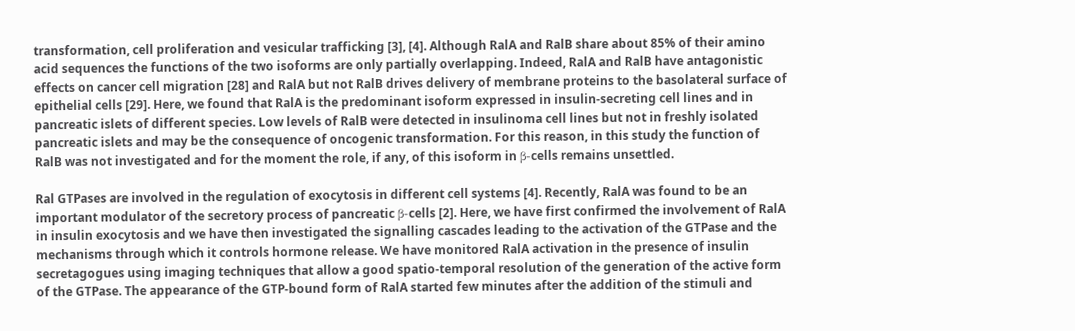transformation, cell proliferation and vesicular trafficking [3], [4]. Although RalA and RalB share about 85% of their amino acid sequences the functions of the two isoforms are only partially overlapping. Indeed, RalA and RalB have antagonistic effects on cancer cell migration [28] and RalA but not RalB drives delivery of membrane proteins to the basolateral surface of epithelial cells [29]. Here, we found that RalA is the predominant isoform expressed in insulin-secreting cell lines and in pancreatic islets of different species. Low levels of RalB were detected in insulinoma cell lines but not in freshly isolated pancreatic islets and may be the consequence of oncogenic transformation. For this reason, in this study the function of RalB was not investigated and for the moment the role, if any, of this isoform in β-cells remains unsettled.

Ral GTPases are involved in the regulation of exocytosis in different cell systems [4]. Recently, RalA was found to be an important modulator of the secretory process of pancreatic β-cells [2]. Here, we have first confirmed the involvement of RalA in insulin exocytosis and we have then investigated the signalling cascades leading to the activation of the GTPase and the mechanisms through which it controls hormone release. We have monitored RalA activation in the presence of insulin secretagogues using imaging techniques that allow a good spatio-temporal resolution of the generation of the active form of the GTPase. The appearance of the GTP-bound form of RalA started few minutes after the addition of the stimuli and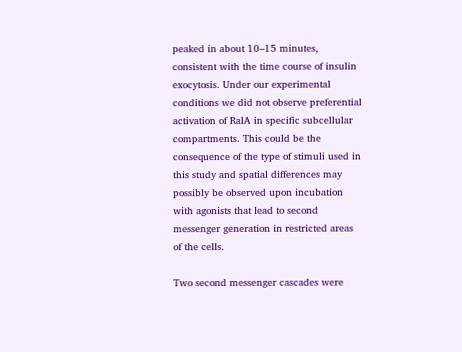peaked in about 10–15 minutes, consistent with the time course of insulin exocytosis. Under our experimental conditions we did not observe preferential activation of RalA in specific subcellular compartments. This could be the consequence of the type of stimuli used in this study and spatial differences may possibly be observed upon incubation with agonists that lead to second messenger generation in restricted areas of the cells.

Two second messenger cascades were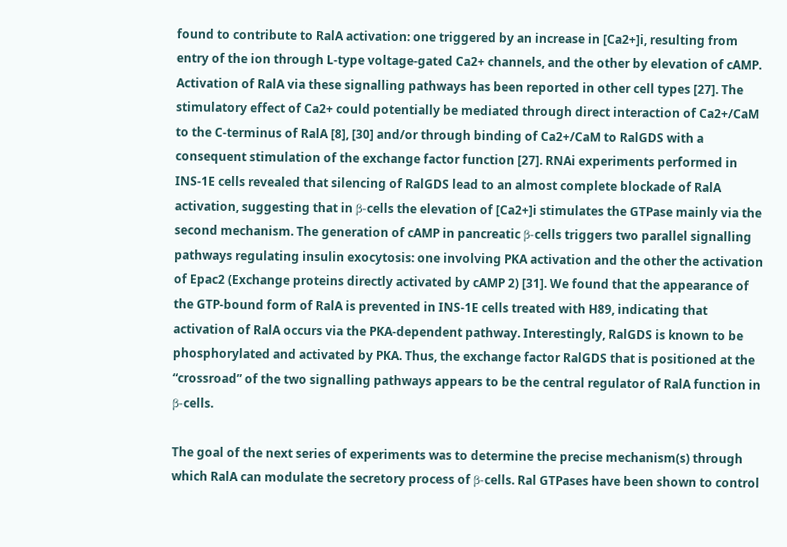found to contribute to RalA activation: one triggered by an increase in [Ca2+]i, resulting from entry of the ion through L-type voltage-gated Ca2+ channels, and the other by elevation of cAMP. Activation of RalA via these signalling pathways has been reported in other cell types [27]. The stimulatory effect of Ca2+ could potentially be mediated through direct interaction of Ca2+/CaM to the C-terminus of RalA [8], [30] and/or through binding of Ca2+/CaM to RalGDS with a consequent stimulation of the exchange factor function [27]. RNAi experiments performed in INS-1E cells revealed that silencing of RalGDS lead to an almost complete blockade of RalA activation, suggesting that in β-cells the elevation of [Ca2+]i stimulates the GTPase mainly via the second mechanism. The generation of cAMP in pancreatic β-cells triggers two parallel signalling pathways regulating insulin exocytosis: one involving PKA activation and the other the activation of Epac2 (Exchange proteins directly activated by cAMP 2) [31]. We found that the appearance of the GTP-bound form of RalA is prevented in INS-1E cells treated with H89, indicating that activation of RalA occurs via the PKA-dependent pathway. Interestingly, RalGDS is known to be phosphorylated and activated by PKA. Thus, the exchange factor RalGDS that is positioned at the “crossroad” of the two signalling pathways appears to be the central regulator of RalA function in β-cells.

The goal of the next series of experiments was to determine the precise mechanism(s) through which RalA can modulate the secretory process of β-cells. Ral GTPases have been shown to control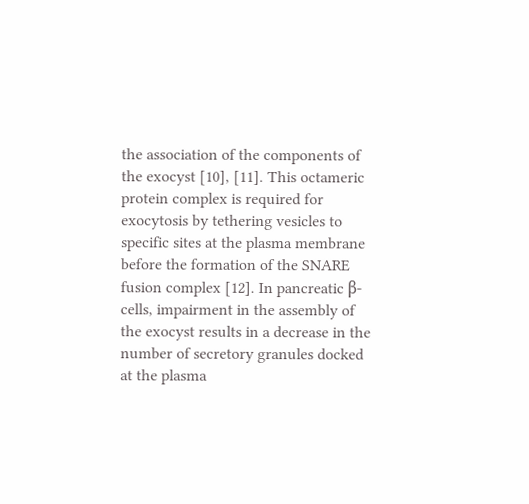the association of the components of the exocyst [10], [11]. This octameric protein complex is required for exocytosis by tethering vesicles to specific sites at the plasma membrane before the formation of the SNARE fusion complex [12]. In pancreatic β-cells, impairment in the assembly of the exocyst results in a decrease in the number of secretory granules docked at the plasma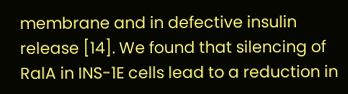membrane and in defective insulin release [14]. We found that silencing of RalA in INS-1E cells lead to a reduction in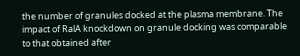the number of granules docked at the plasma membrane. The impact of RalA knockdown on granule docking was comparable to that obtained after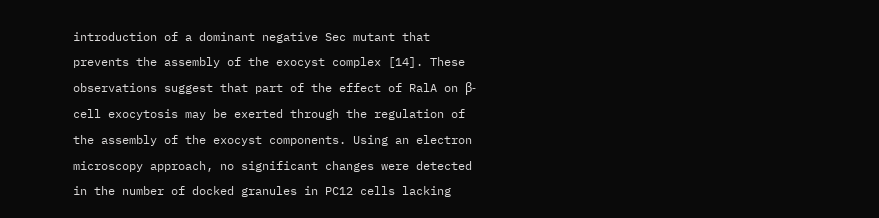introduction of a dominant negative Sec mutant that prevents the assembly of the exocyst complex [14]. These observations suggest that part of the effect of RalA on β-cell exocytosis may be exerted through the regulation of the assembly of the exocyst components. Using an electron microscopy approach, no significant changes were detected in the number of docked granules in PC12 cells lacking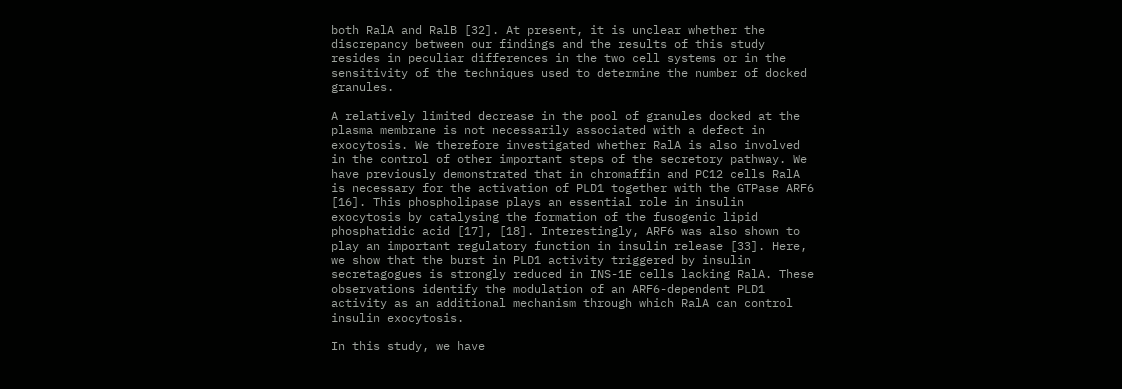both RalA and RalB [32]. At present, it is unclear whether the discrepancy between our findings and the results of this study resides in peculiar differences in the two cell systems or in the sensitivity of the techniques used to determine the number of docked granules.

A relatively limited decrease in the pool of granules docked at the plasma membrane is not necessarily associated with a defect in exocytosis. We therefore investigated whether RalA is also involved in the control of other important steps of the secretory pathway. We have previously demonstrated that in chromaffin and PC12 cells RalA is necessary for the activation of PLD1 together with the GTPase ARF6 [16]. This phospholipase plays an essential role in insulin exocytosis by catalysing the formation of the fusogenic lipid phosphatidic acid [17], [18]. Interestingly, ARF6 was also shown to play an important regulatory function in insulin release [33]. Here, we show that the burst in PLD1 activity triggered by insulin secretagogues is strongly reduced in INS-1E cells lacking RalA. These observations identify the modulation of an ARF6-dependent PLD1 activity as an additional mechanism through which RalA can control insulin exocytosis.

In this study, we have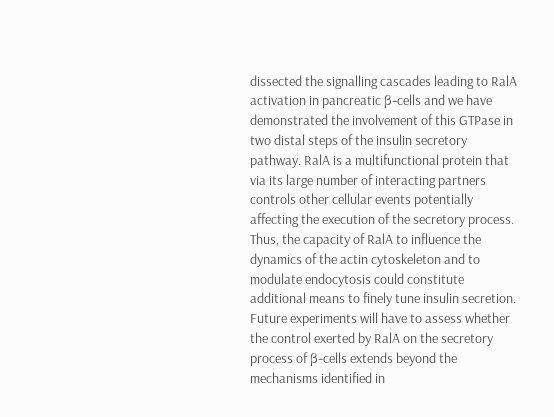dissected the signalling cascades leading to RalA activation in pancreatic β-cells and we have demonstrated the involvement of this GTPase in two distal steps of the insulin secretory pathway. RalA is a multifunctional protein that via its large number of interacting partners controls other cellular events potentially affecting the execution of the secretory process. Thus, the capacity of RalA to influence the dynamics of the actin cytoskeleton and to modulate endocytosis could constitute additional means to finely tune insulin secretion. Future experiments will have to assess whether the control exerted by RalA on the secretory process of β-cells extends beyond the mechanisms identified in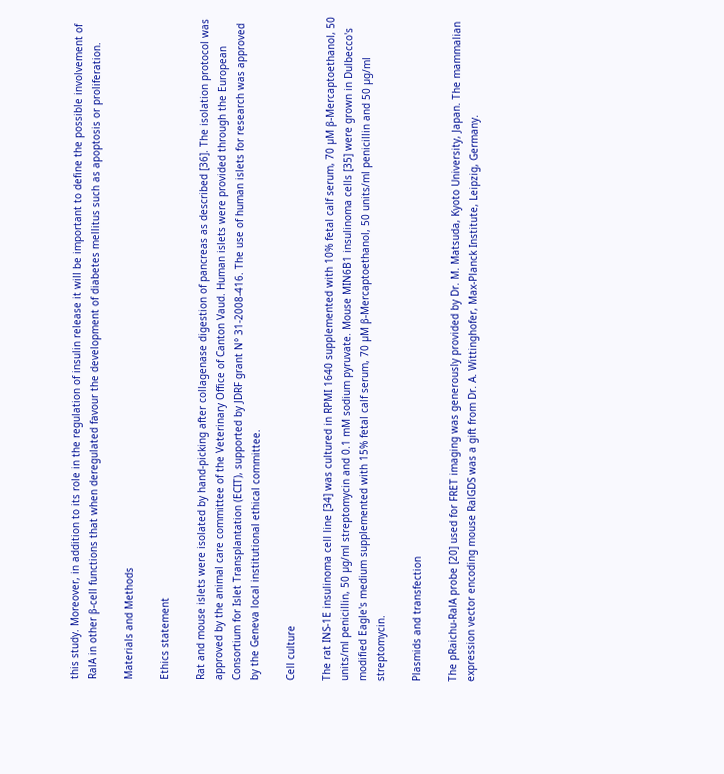this study. Moreover, in addition to its role in the regulation of insulin release it will be important to define the possible involvement of RalA in other β-cell functions that when deregulated favour the development of diabetes mellitus such as apoptosis or proliferation.

Materials and Methods

Ethics statement

Rat and mouse islets were isolated by hand-picking after collagenase digestion of pancreas as described [36]. The isolation protocol was approved by the animal care committee of the Veterinary Office of Canton Vaud. Human islets were provided through the European Consortium for Islet Transplantation (ECIT), supported by JDRF grant N° 31-2008-416. The use of human islets for research was approved by the Geneva local institutional ethical committee.

Cell culture

The rat INS-1E insulinoma cell line [34] was cultured in RPMI 1640 supplemented with 10% fetal calf serum, 70 µM β-Mercaptoethanol, 50 units/ml penicillin, 50 µg/ml streptomycin and 0.1 mM sodium pyruvate. Mouse MIN6B1 insulinoma cells [35] were grown in Dulbecco's modified Eagle's medium supplemented with 15% fetal calf serum, 70 µM β-Mercaptoethanol, 50 units/ml penicillin and 50 µg/ml streptomycin.

Plasmids and transfection

The pRaichu-RalA probe [20] used for FRET imaging was generously provided by Dr. M. Matsuda, Kyoto University, Japan. The mammalian expression vector encoding mouse RalGDS was a gift from Dr. A. Wittinghofer, Max-Planck Institute, Leipzig, Germany.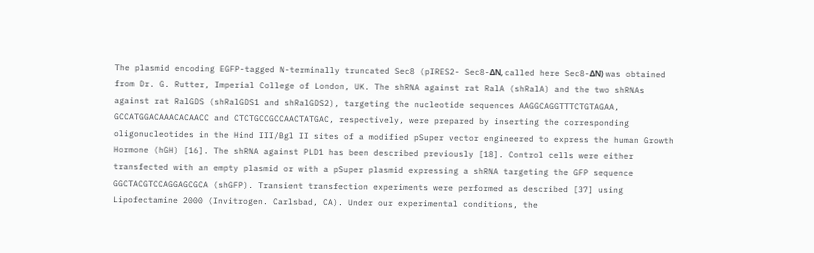The plasmid encoding EGFP-tagged N-terminally truncated Sec8 (pIRES2- Sec8-ΔΝ, called here Sec8-ΔΝ) was obtained from Dr. G. Rutter, Imperial College of London, UK. The shRNA against rat RalA (shRalA) and the two shRNAs against rat RalGDS (shRalGDS1 and shRalGDS2), targeting the nucleotide sequences AAGGCAGGTTTCTGTAGAA, GCCATGGACAAACACAACC and CTCTGCCGCCAACTATGAC, respectively, were prepared by inserting the corresponding oligonucleotides in the Hind III/Bgl II sites of a modified pSuper vector engineered to express the human Growth Hormone (hGH) [16]. The shRNA against PLD1 has been described previously [18]. Control cells were either transfected with an empty plasmid or with a pSuper plasmid expressing a shRNA targeting the GFP sequence GGCTACGTCCAGGAGCGCA (shGFP). Transient transfection experiments were performed as described [37] using Lipofectamine 2000 (Invitrogen. Carlsbad, CA). Under our experimental conditions, the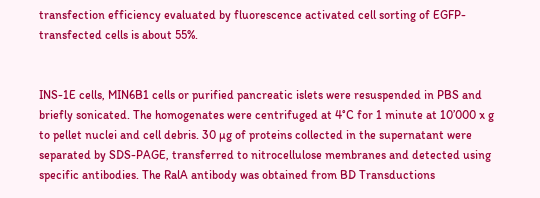transfection efficiency evaluated by fluorescence activated cell sorting of EGFP-transfected cells is about 55%.


INS-1E cells, MIN6B1 cells or purified pancreatic islets were resuspended in PBS and briefly sonicated. The homogenates were centrifuged at 4°C for 1 minute at 10’000 x g to pellet nuclei and cell debris. 30 µg of proteins collected in the supernatant were separated by SDS-PAGE, transferred to nitrocellulose membranes and detected using specific antibodies. The RalA antibody was obtained from BD Transductions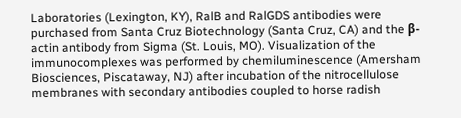Laboratories (Lexington, KY), RalB and RalGDS antibodies were purchased from Santa Cruz Biotechnology (Santa Cruz, CA) and the β-actin antibody from Sigma (St. Louis, MO). Visualization of the immunocomplexes was performed by chemiluminescence (Amersham Biosciences, Piscataway, NJ) after incubation of the nitrocellulose membranes with secondary antibodies coupled to horse radish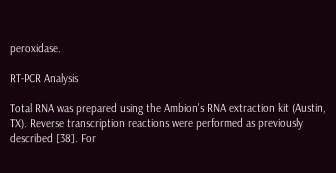peroxidase.

RT-PCR Analysis

Total RNA was prepared using the Ambion's RNA extraction kit (Austin, TX). Reverse transcription reactions were performed as previously described [38]. For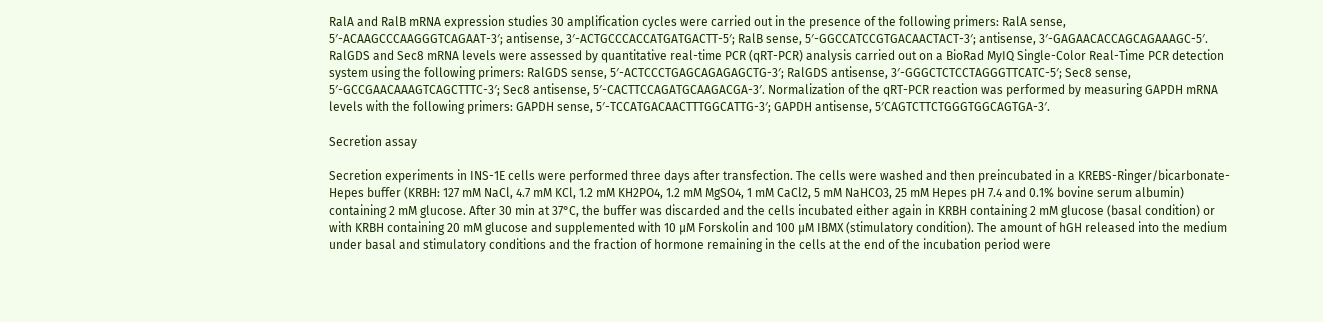RalA and RalB mRNA expression studies 30 amplification cycles were carried out in the presence of the following primers: RalA sense, 5′-ACAAGCCCAAGGGTCAGAAT-3′; antisense, 3′-ACTGCCCACCATGATGACTT-5′; RalB sense, 5′-GGCCATCCGTGACAACTACT-3′; antisense, 3′-GAGAACACCAGCAGAAAGC-5′. RalGDS and Sec8 mRNA levels were assessed by quantitative real-time PCR (qRT-PCR) analysis carried out on a BioRad MyIQ Single-Color Real-Time PCR detection system using the following primers: RalGDS sense, 5′-ACTCCCTGAGCAGAGAGCTG-3′; RalGDS antisense, 3′-GGGCTCTCCTAGGGTTCATC-5′; Sec8 sense, 5′-GCCGAACAAAGTCAGCTTTC-3′; Sec8 antisense, 5′-CACTTCCAGATGCAAGACGA-3′. Normalization of the qRT-PCR reaction was performed by measuring GAPDH mRNA levels with the following primers: GAPDH sense, 5′-TCCATGACAACTTTGGCATTG-3′; GAPDH antisense, 5′CAGTCTTCTGGGTGGCAGTGA-3′.

Secretion assay

Secretion experiments in INS-1E cells were performed three days after transfection. The cells were washed and then preincubated in a KREBS-Ringer/bicarbonate-Hepes buffer (KRBH: 127 mM NaCl, 4.7 mM KCl, 1.2 mM KH2PO4, 1.2 mM MgSO4, 1 mM CaCl2, 5 mM NaHCO3, 25 mM Hepes pH 7.4 and 0.1% bovine serum albumin) containing 2 mM glucose. After 30 min at 37°C, the buffer was discarded and the cells incubated either again in KRBH containing 2 mM glucose (basal condition) or with KRBH containing 20 mM glucose and supplemented with 10 µM Forskolin and 100 µM IBMX (stimulatory condition). The amount of hGH released into the medium under basal and stimulatory conditions and the fraction of hormone remaining in the cells at the end of the incubation period were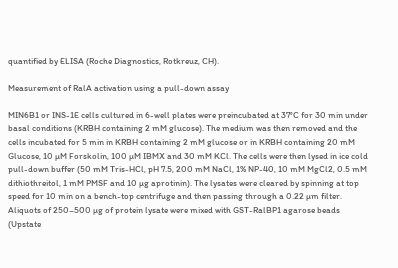quantified by ELISA (Roche Diagnostics, Rotkreuz, CH).

Measurement of RalA activation using a pull-down assay

MIN6B1 or INS-1E cells cultured in 6-well plates were preincubated at 37°C for 30 min under basal conditions (KRBH containing 2 mM glucose). The medium was then removed and the cells incubated for 5 min in KRBH containing 2 mM glucose or in KRBH containing 20 mM Glucose, 10 µM Forskolin, 100 µM IBMX and 30 mM KCl. The cells were then lysed in ice cold pull-down buffer (50 mM Tris-HCl, pH 7.5, 200 mM NaCl, 1% NP-40, 10 mM MgCl2, 0.5 mM dithiothreitol, 1 mM PMSF and 10 µg aprotinin). The lysates were cleared by spinning at top speed for 10 min on a bench-top centrifuge and then passing through a 0.22 µm filter. Aliquots of 250–500 µg of protein lysate were mixed with GST-RalBP1 agarose beads (Upstate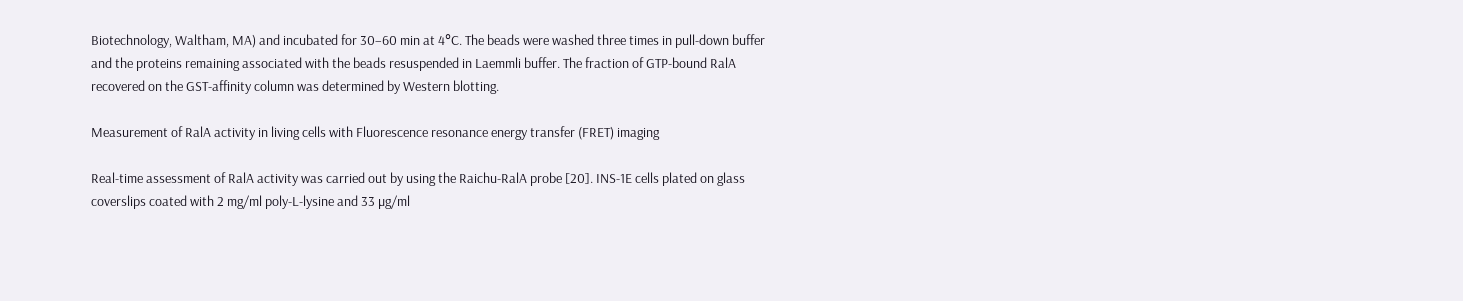Biotechnology, Waltham, MA) and incubated for 30–60 min at 4°C. The beads were washed three times in pull-down buffer and the proteins remaining associated with the beads resuspended in Laemmli buffer. The fraction of GTP-bound RalA recovered on the GST-affinity column was determined by Western blotting.

Measurement of RalA activity in living cells with Fluorescence resonance energy transfer (FRET) imaging

Real-time assessment of RalA activity was carried out by using the Raichu-RalA probe [20]. INS-1E cells plated on glass coverslips coated with 2 mg/ml poly-L-lysine and 33 µg/ml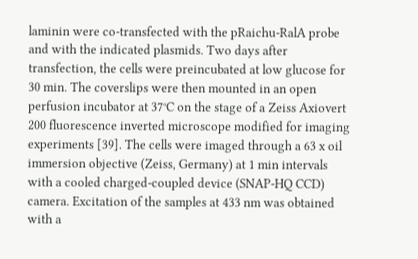laminin were co-transfected with the pRaichu-RalA probe and with the indicated plasmids. Two days after transfection, the cells were preincubated at low glucose for 30 min. The coverslips were then mounted in an open perfusion incubator at 37°C on the stage of a Zeiss Axiovert 200 fluorescence inverted microscope modified for imaging experiments [39]. The cells were imaged through a 63 x oil immersion objective (Zeiss, Germany) at 1 min intervals with a cooled charged-coupled device (SNAP-HQ CCD) camera. Excitation of the samples at 433 nm was obtained with a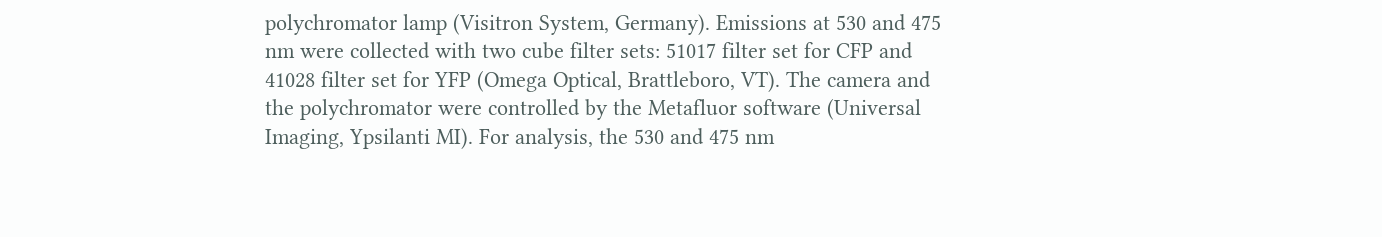polychromator lamp (Visitron System, Germany). Emissions at 530 and 475 nm were collected with two cube filter sets: 51017 filter set for CFP and 41028 filter set for YFP (Omega Optical, Brattleboro, VT). The camera and the polychromator were controlled by the Metafluor software (Universal Imaging, Ypsilanti MI). For analysis, the 530 and 475 nm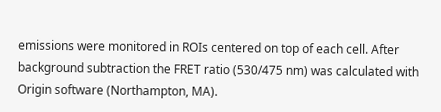emissions were monitored in ROIs centered on top of each cell. After background subtraction the FRET ratio (530/475 nm) was calculated with Origin software (Northampton, MA).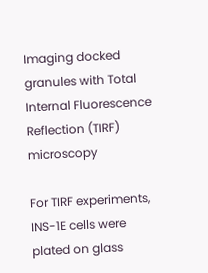Imaging docked granules with Total Internal Fluorescence Reflection (TIRF) microscopy

For TIRF experiments, INS-1E cells were plated on glass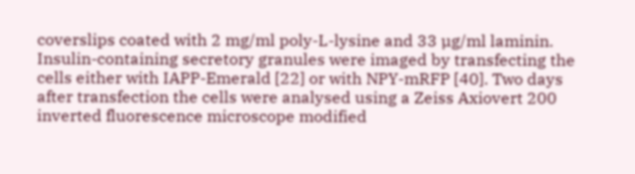coverslips coated with 2 mg/ml poly-L-lysine and 33 µg/ml laminin. Insulin-containing secretory granules were imaged by transfecting the cells either with IAPP-Emerald [22] or with NPY-mRFP [40]. Two days after transfection the cells were analysed using a Zeiss Axiovert 200 inverted fluorescence microscope modified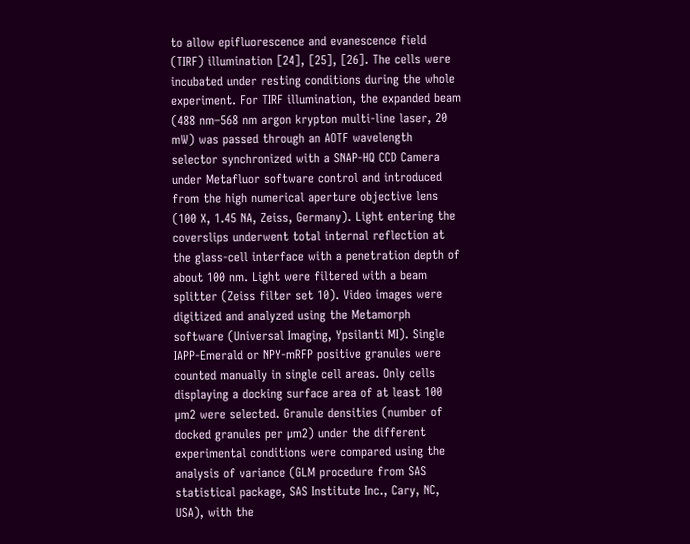to allow epifluorescence and evanescence field (TIRF) illumination [24], [25], [26]. The cells were incubated under resting conditions during the whole experiment. For TIRF illumination, the expanded beam (488 nm–568 nm argon krypton multi-line laser, 20 mW) was passed through an AOTF wavelength selector synchronized with a SNAP-HQ CCD Camera under Metafluor software control and introduced from the high numerical aperture objective lens (100 X, 1.45 NA, Zeiss, Germany). Light entering the coverslips underwent total internal reflection at the glass-cell interface with a penetration depth of about 100 nm. Light were filtered with a beam splitter (Zeiss filter set 10). Video images were digitized and analyzed using the Metamorph software (Universal Imaging, Ypsilanti MI). Single IAPP-Emerald or NPY-mRFP positive granules were counted manually in single cell areas. Only cells displaying a docking surface area of at least 100 µm2 were selected. Granule densities (number of docked granules per µm2) under the different experimental conditions were compared using the analysis of variance (GLM procedure from SAS statistical package, SAS Institute Inc., Cary, NC, USA), with the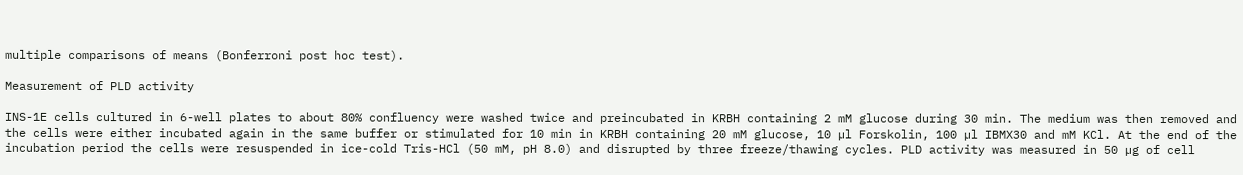multiple comparisons of means (Bonferroni post hoc test).

Measurement of PLD activity

INS-1E cells cultured in 6-well plates to about 80% confluency were washed twice and preincubated in KRBH containing 2 mM glucose during 30 min. The medium was then removed and the cells were either incubated again in the same buffer or stimulated for 10 min in KRBH containing 20 mM glucose, 10 µl Forskolin, 100 µl IBMX30 and mM KCl. At the end of the incubation period the cells were resuspended in ice-cold Tris-HCl (50 mM, pH 8.0) and disrupted by three freeze/thawing cycles. PLD activity was measured in 50 µg of cell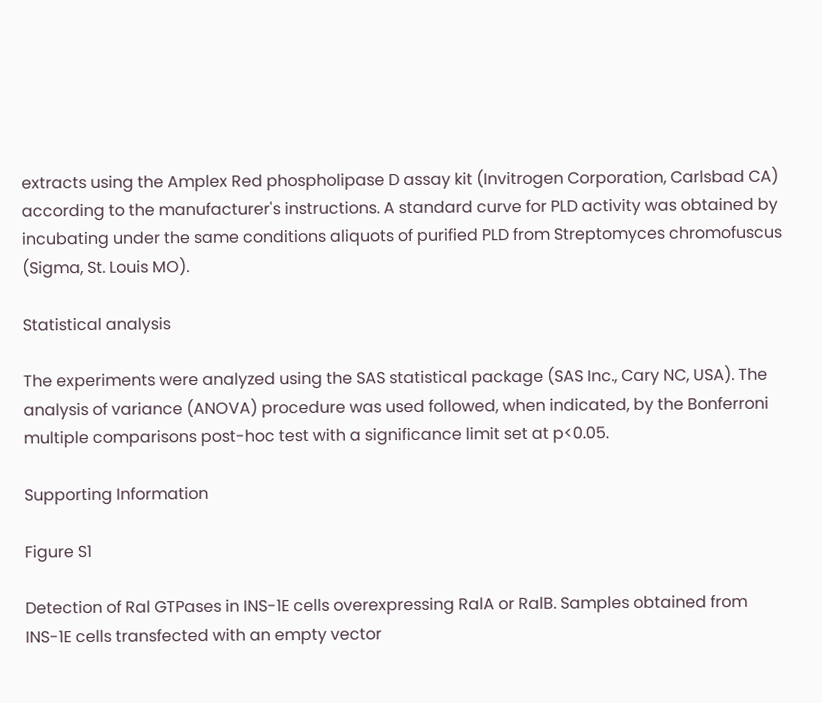extracts using the Amplex Red phospholipase D assay kit (Invitrogen Corporation, Carlsbad CA) according to the manufacturer's instructions. A standard curve for PLD activity was obtained by incubating under the same conditions aliquots of purified PLD from Streptomyces chromofuscus (Sigma, St. Louis MO).

Statistical analysis

The experiments were analyzed using the SAS statistical package (SAS Inc., Cary NC, USA). The analysis of variance (ANOVA) procedure was used followed, when indicated, by the Bonferroni multiple comparisons post-hoc test with a significance limit set at p<0.05.

Supporting Information

Figure S1

Detection of Ral GTPases in INS-1E cells overexpressing RalA or RalB. Samples obtained from INS-1E cells transfected with an empty vector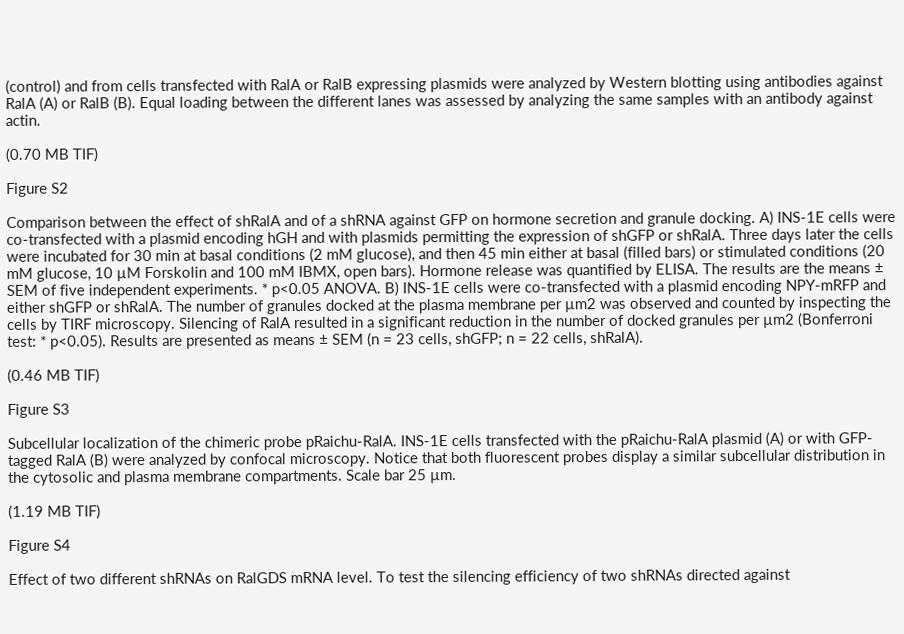(control) and from cells transfected with RalA or RalB expressing plasmids were analyzed by Western blotting using antibodies against RalA (A) or RalB (B). Equal loading between the different lanes was assessed by analyzing the same samples with an antibody against actin.

(0.70 MB TIF)

Figure S2

Comparison between the effect of shRalA and of a shRNA against GFP on hormone secretion and granule docking. A) INS-1E cells were co-transfected with a plasmid encoding hGH and with plasmids permitting the expression of shGFP or shRalA. Three days later the cells were incubated for 30 min at basal conditions (2 mM glucose), and then 45 min either at basal (filled bars) or stimulated conditions (20 mM glucose, 10 µM Forskolin and 100 mM IBMX, open bars). Hormone release was quantified by ELISA. The results are the means ± SEM of five independent experiments. * p<0.05 ANOVA. B) INS-1E cells were co-transfected with a plasmid encoding NPY-mRFP and either shGFP or shRalA. The number of granules docked at the plasma membrane per µm2 was observed and counted by inspecting the cells by TIRF microscopy. Silencing of RalA resulted in a significant reduction in the number of docked granules per µm2 (Bonferroni test: * p<0.05). Results are presented as means ± SEM (n = 23 cells, shGFP; n = 22 cells, shRalA).

(0.46 MB TIF)

Figure S3

Subcellular localization of the chimeric probe pRaichu-RalA. INS-1E cells transfected with the pRaichu-RalA plasmid (A) or with GFP-tagged RalA (B) were analyzed by confocal microscopy. Notice that both fluorescent probes display a similar subcellular distribution in the cytosolic and plasma membrane compartments. Scale bar 25 µm.

(1.19 MB TIF)

Figure S4

Effect of two different shRNAs on RalGDS mRNA level. To test the silencing efficiency of two shRNAs directed against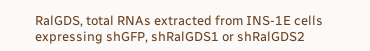RalGDS, total RNAs extracted from INS-1E cells expressing shGFP, shRalGDS1 or shRalGDS2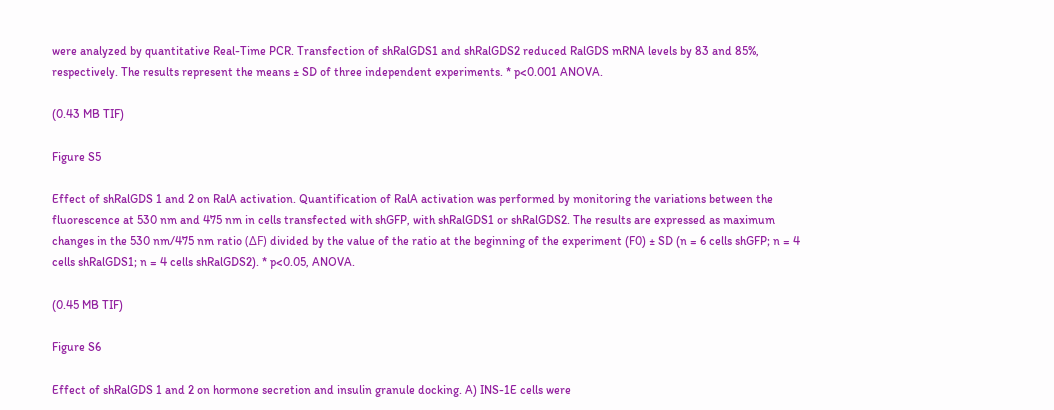were analyzed by quantitative Real-Time PCR. Transfection of shRalGDS1 and shRalGDS2 reduced RalGDS mRNA levels by 83 and 85%, respectively. The results represent the means ± SD of three independent experiments. * p<0.001 ANOVA.

(0.43 MB TIF)

Figure S5

Effect of shRalGDS 1 and 2 on RalA activation. Quantification of RalA activation was performed by monitoring the variations between the fluorescence at 530 nm and 475 nm in cells transfected with shGFP, with shRalGDS1 or shRalGDS2. The results are expressed as maximum changes in the 530 nm/475 nm ratio (ΔF) divided by the value of the ratio at the beginning of the experiment (F0) ± SD (n = 6 cells shGFP; n = 4 cells shRalGDS1; n = 4 cells shRalGDS2). * p<0.05, ANOVA.

(0.45 MB TIF)

Figure S6

Effect of shRalGDS 1 and 2 on hormone secretion and insulin granule docking. A) INS-1E cells were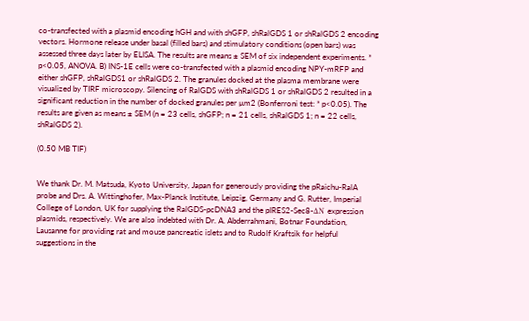co-transfected with a plasmid encoding hGH and with shGFP, shRalGDS 1 or shRalGDS 2 encoding vectors. Hormone release under basal (filled bars) and stimulatory conditions (open bars) was assessed three days later by ELISA. The results are means ± SEM of six independent experiments. * p<0.05, ANOVA. B) INS-1E cells were co-transfected with a plasmid encoding NPY-mRFP and either shGFP, shRalGDS1 or shRalGDS 2. The granules docked at the plasma membrane were visualized by TIRF microscopy. Silencing of RalGDS with shRalGDS 1 or shRalGDS 2 resulted in a significant reduction in the number of docked granules per µm2 (Bonferroni test: * p<0.05). The results are given as means ± SEM (n = 23 cells, shGFP; n = 21 cells, shRalGDS 1; n = 22 cells, shRalGDS 2).

(0.50 MB TIF)


We thank Dr. M. Matsuda, Kyoto University, Japan for generously providing the pRaichu-RalA probe and Drs. A. Wittinghofer, Max-Planck Institute, Leipzig, Germany and G. Rutter, Imperial College of London, UK for supplying the RalGDS-pcDNA3 and the pIRES2-Sec8-ΔΝ expression plasmids, respectively. We are also indebted with Dr. A. Abderrahmani, Botnar Foundation, Lausanne for providing rat and mouse pancreatic islets and to Rudolf Kraftsik for helpful suggestions in the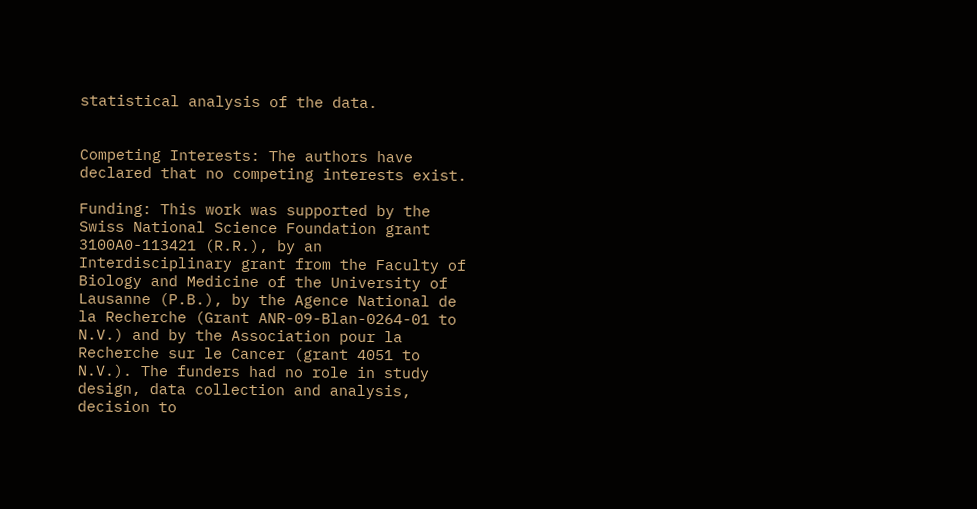statistical analysis of the data.


Competing Interests: The authors have declared that no competing interests exist.

Funding: This work was supported by the Swiss National Science Foundation grant 3100A0-113421 (R.R.), by an Interdisciplinary grant from the Faculty of Biology and Medicine of the University of Lausanne (P.B.), by the Agence National de la Recherche (Grant ANR-09-Blan-0264-01 to N.V.) and by the Association pour la Recherche sur le Cancer (grant 4051 to N.V.). The funders had no role in study design, data collection and analysis, decision to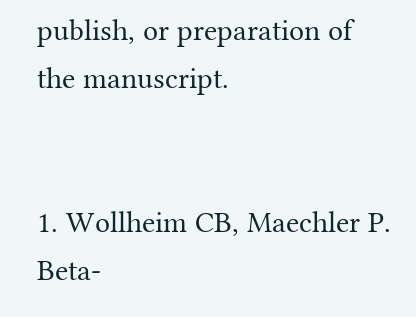publish, or preparation of the manuscript.


1. Wollheim CB, Maechler P. Beta-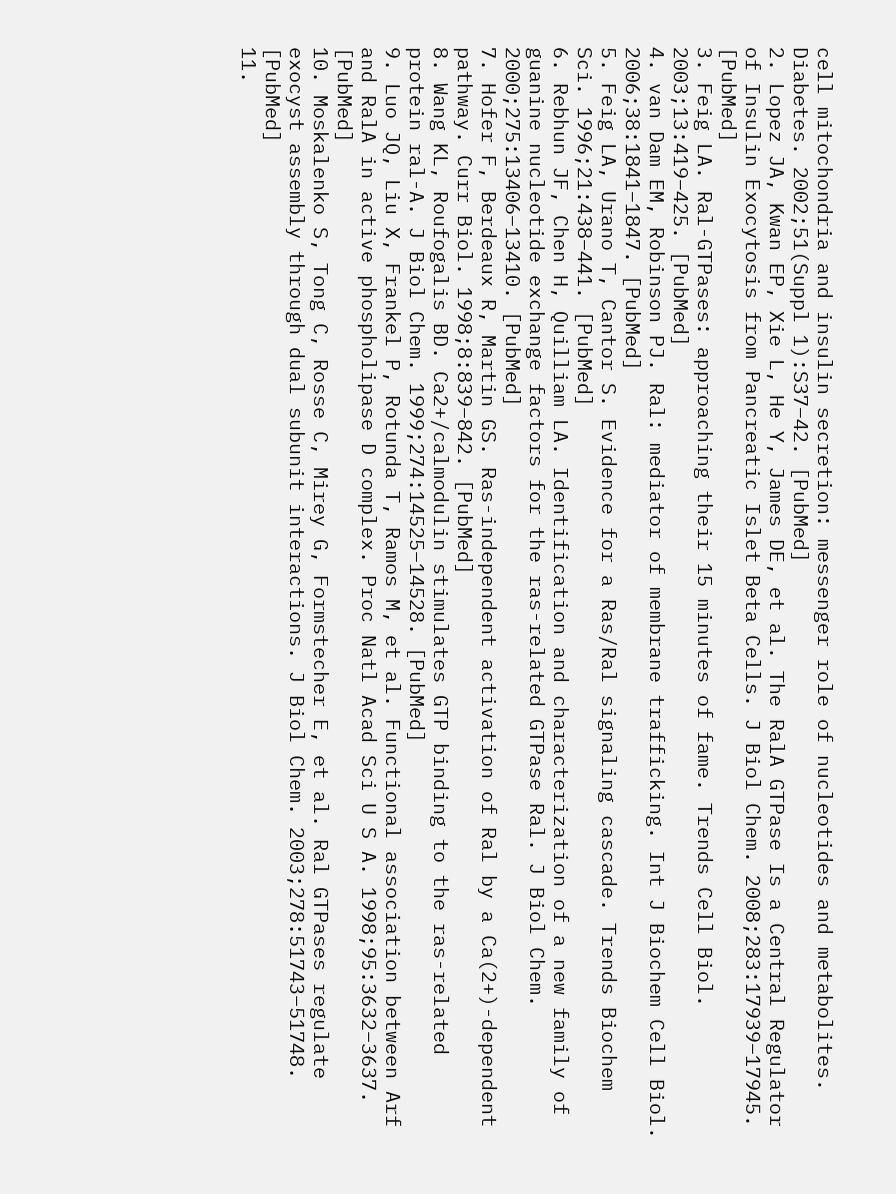cell mitochondria and insulin secretion: messenger role of nucleotides and metabolites. Diabetes. 2002;51(Suppl 1):S37–42. [PubMed]
2. Lopez JA, Kwan EP, Xie L, He Y, James DE, et al. The RalA GTPase Is a Central Regulator of Insulin Exocytosis from Pancreatic Islet Beta Cells. J Biol Chem. 2008;283:17939–17945. [PubMed]
3. Feig LA. Ral-GTPases: approaching their 15 minutes of fame. Trends Cell Biol. 2003;13:419–425. [PubMed]
4. van Dam EM, Robinson PJ. Ral: mediator of membrane trafficking. Int J Biochem Cell Biol. 2006;38:1841–1847. [PubMed]
5. Feig LA, Urano T, Cantor S. Evidence for a Ras/Ral signaling cascade. Trends Biochem Sci. 1996;21:438–441. [PubMed]
6. Rebhun JF, Chen H, Quilliam LA. Identification and characterization of a new family of guanine nucleotide exchange factors for the ras-related GTPase Ral. J Biol Chem. 2000;275:13406–13410. [PubMed]
7. Hofer F, Berdeaux R, Martin GS. Ras-independent activation of Ral by a Ca(2+)-dependent pathway. Curr Biol. 1998;8:839–842. [PubMed]
8. Wang KL, Roufogalis BD. Ca2+/calmodulin stimulates GTP binding to the ras-related protein ral-A. J Biol Chem. 1999;274:14525–14528. [PubMed]
9. Luo JQ, Liu X, Frankel P, Rotunda T, Ramos M, et al. Functional association between Arf and RalA in active phospholipase D complex. Proc Natl Acad Sci U S A. 1998;95:3632–3637. [PubMed]
10. Moskalenko S, Tong C, Rosse C, Mirey G, Formstecher E, et al. Ral GTPases regulate exocyst assembly through dual subunit interactions. J Biol Chem. 2003;278:51743–51748. [PubMed]
11.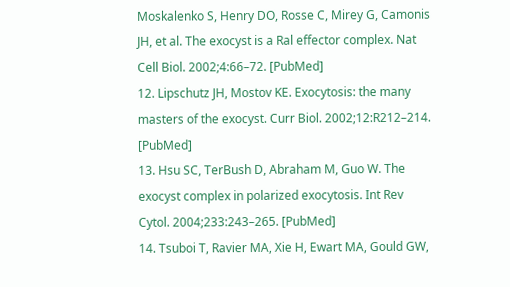Moskalenko S, Henry DO, Rosse C, Mirey G, Camonis JH, et al. The exocyst is a Ral effector complex. Nat Cell Biol. 2002;4:66–72. [PubMed]
12. Lipschutz JH, Mostov KE. Exocytosis: the many masters of the exocyst. Curr Biol. 2002;12:R212–214. [PubMed]
13. Hsu SC, TerBush D, Abraham M, Guo W. The exocyst complex in polarized exocytosis. Int Rev Cytol. 2004;233:243–265. [PubMed]
14. Tsuboi T, Ravier MA, Xie H, Ewart MA, Gould GW,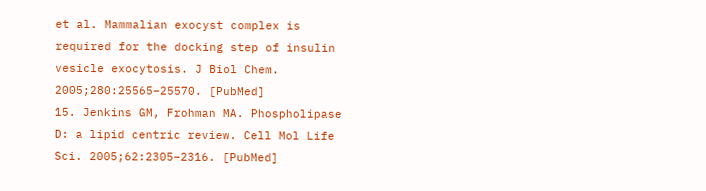et al. Mammalian exocyst complex is required for the docking step of insulin vesicle exocytosis. J Biol Chem. 2005;280:25565–25570. [PubMed]
15. Jenkins GM, Frohman MA. Phospholipase D: a lipid centric review. Cell Mol Life Sci. 2005;62:2305–2316. [PubMed]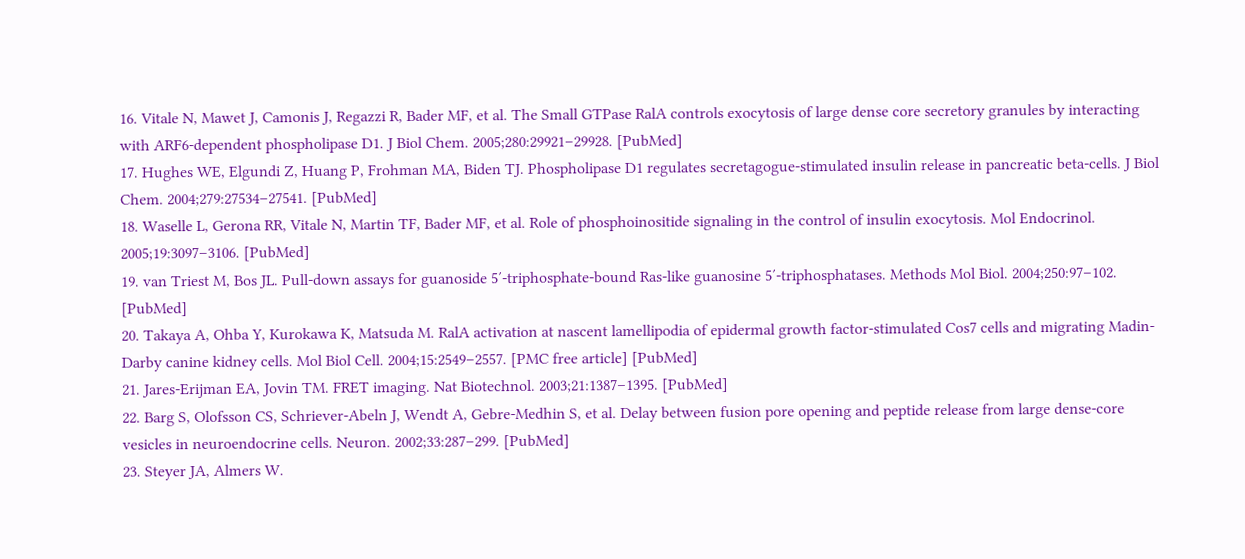16. Vitale N, Mawet J, Camonis J, Regazzi R, Bader MF, et al. The Small GTPase RalA controls exocytosis of large dense core secretory granules by interacting with ARF6-dependent phospholipase D1. J Biol Chem. 2005;280:29921–29928. [PubMed]
17. Hughes WE, Elgundi Z, Huang P, Frohman MA, Biden TJ. Phospholipase D1 regulates secretagogue-stimulated insulin release in pancreatic beta-cells. J Biol Chem. 2004;279:27534–27541. [PubMed]
18. Waselle L, Gerona RR, Vitale N, Martin TF, Bader MF, et al. Role of phosphoinositide signaling in the control of insulin exocytosis. Mol Endocrinol. 2005;19:3097–3106. [PubMed]
19. van Triest M, Bos JL. Pull-down assays for guanoside 5′-triphosphate-bound Ras-like guanosine 5′-triphosphatases. Methods Mol Biol. 2004;250:97–102. [PubMed]
20. Takaya A, Ohba Y, Kurokawa K, Matsuda M. RalA activation at nascent lamellipodia of epidermal growth factor-stimulated Cos7 cells and migrating Madin-Darby canine kidney cells. Mol Biol Cell. 2004;15:2549–2557. [PMC free article] [PubMed]
21. Jares-Erijman EA, Jovin TM. FRET imaging. Nat Biotechnol. 2003;21:1387–1395. [PubMed]
22. Barg S, Olofsson CS, Schriever-Abeln J, Wendt A, Gebre-Medhin S, et al. Delay between fusion pore opening and peptide release from large dense-core vesicles in neuroendocrine cells. Neuron. 2002;33:287–299. [PubMed]
23. Steyer JA, Almers W.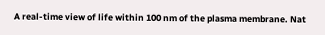A real-time view of life within 100 nm of the plasma membrane. Nat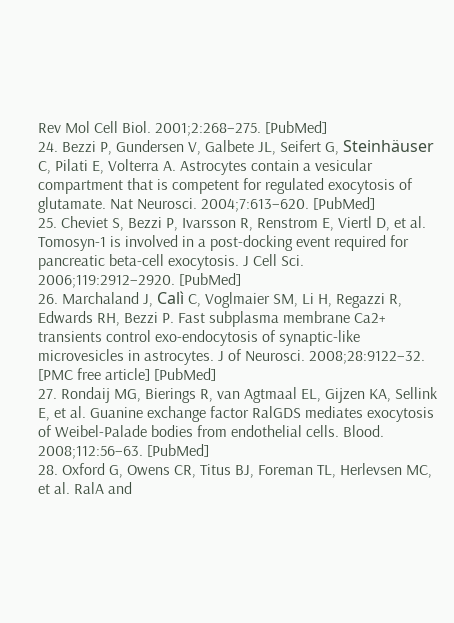Rev Mol Cell Biol. 2001;2:268–275. [PubMed]
24. Bezzi P, Gundersen V, Galbete JL, Seifert G, Steinhäuser C, Pilati E, Volterra A. Astrocytes contain a vesicular compartment that is competent for regulated exocytosis of glutamate. Nat Neurosci. 2004;7:613–620. [PubMed]
25. Cheviet S, Bezzi P, Ivarsson R, Renstrom E, Viertl D, et al. Tomosyn-1 is involved in a post-docking event required for pancreatic beta-cell exocytosis. J Cell Sci. 2006;119:2912–2920. [PubMed]
26. Marchaland J, Calì C, Voglmaier SM, Li H, Regazzi R, Edwards RH, Bezzi P. Fast subplasma membrane Ca2+ transients control exo-endocytosis of synaptic-like microvesicles in astrocytes. J of Neurosci. 2008;28:9122–32. [PMC free article] [PubMed]
27. Rondaij MG, Bierings R, van Agtmaal EL, Gijzen KA, Sellink E, et al. Guanine exchange factor RalGDS mediates exocytosis of Weibel-Palade bodies from endothelial cells. Blood. 2008;112:56–63. [PubMed]
28. Oxford G, Owens CR, Titus BJ, Foreman TL, Herlevsen MC, et al. RalA and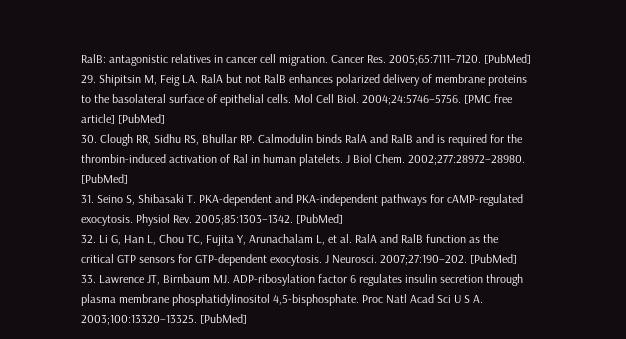RalB: antagonistic relatives in cancer cell migration. Cancer Res. 2005;65:7111–7120. [PubMed]
29. Shipitsin M, Feig LA. RalA but not RalB enhances polarized delivery of membrane proteins to the basolateral surface of epithelial cells. Mol Cell Biol. 2004;24:5746–5756. [PMC free article] [PubMed]
30. Clough RR, Sidhu RS, Bhullar RP. Calmodulin binds RalA and RalB and is required for the thrombin-induced activation of Ral in human platelets. J Biol Chem. 2002;277:28972–28980. [PubMed]
31. Seino S, Shibasaki T. PKA-dependent and PKA-independent pathways for cAMP-regulated exocytosis. Physiol Rev. 2005;85:1303–1342. [PubMed]
32. Li G, Han L, Chou TC, Fujita Y, Arunachalam L, et al. RalA and RalB function as the critical GTP sensors for GTP-dependent exocytosis. J Neurosci. 2007;27:190–202. [PubMed]
33. Lawrence JT, Birnbaum MJ. ADP-ribosylation factor 6 regulates insulin secretion through plasma membrane phosphatidylinositol 4,5-bisphosphate. Proc Natl Acad Sci U S A. 2003;100:13320–13325. [PubMed]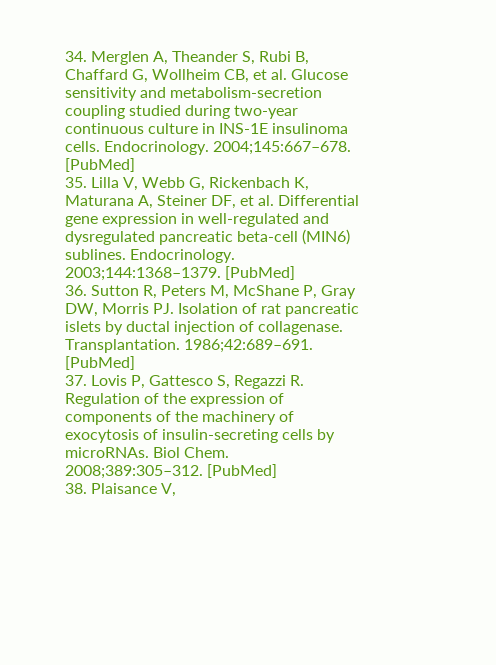34. Merglen A, Theander S, Rubi B, Chaffard G, Wollheim CB, et al. Glucose sensitivity and metabolism-secretion coupling studied during two-year continuous culture in INS-1E insulinoma cells. Endocrinology. 2004;145:667–678. [PubMed]
35. Lilla V, Webb G, Rickenbach K, Maturana A, Steiner DF, et al. Differential gene expression in well-regulated and dysregulated pancreatic beta-cell (MIN6) sublines. Endocrinology. 2003;144:1368–1379. [PubMed]
36. Sutton R, Peters M, McShane P, Gray DW, Morris PJ. Isolation of rat pancreatic islets by ductal injection of collagenase. Transplantation. 1986;42:689–691. [PubMed]
37. Lovis P, Gattesco S, Regazzi R. Regulation of the expression of components of the machinery of exocytosis of insulin-secreting cells by microRNAs. Biol Chem. 2008;389:305–312. [PubMed]
38. Plaisance V,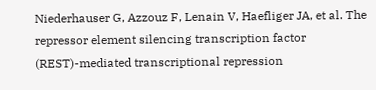Niederhauser G, Azzouz F, Lenain V, Haefliger JA, et al. The repressor element silencing transcription factor (REST)-mediated transcriptional repression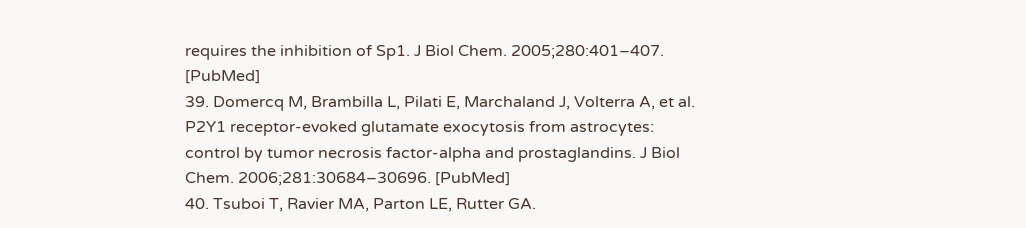requires the inhibition of Sp1. J Biol Chem. 2005;280:401–407. [PubMed]
39. Domercq M, Brambilla L, Pilati E, Marchaland J, Volterra A, et al. P2Y1 receptor-evoked glutamate exocytosis from astrocytes: control by tumor necrosis factor-alpha and prostaglandins. J Biol Chem. 2006;281:30684–30696. [PubMed]
40. Tsuboi T, Ravier MA, Parton LE, Rutter GA.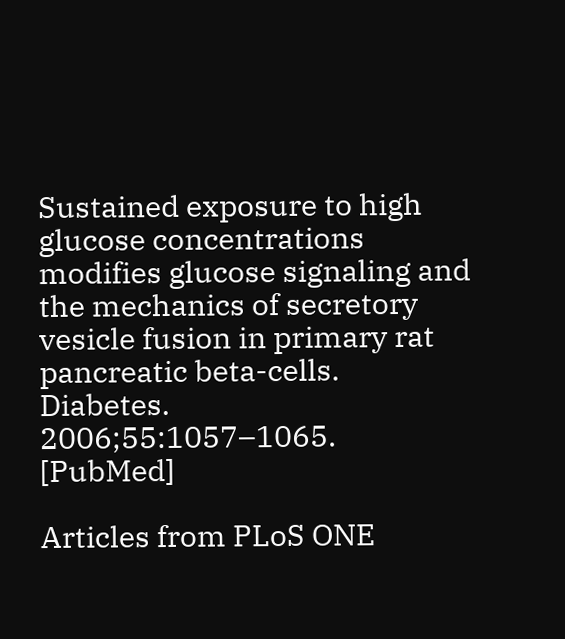Sustained exposure to high glucose concentrations modifies glucose signaling and the mechanics of secretory vesicle fusion in primary rat pancreatic beta-cells. Diabetes. 2006;55:1057–1065. [PubMed]

Articles from PLoS ONE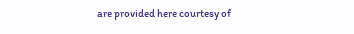are provided here courtesy of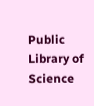Public Library of Science